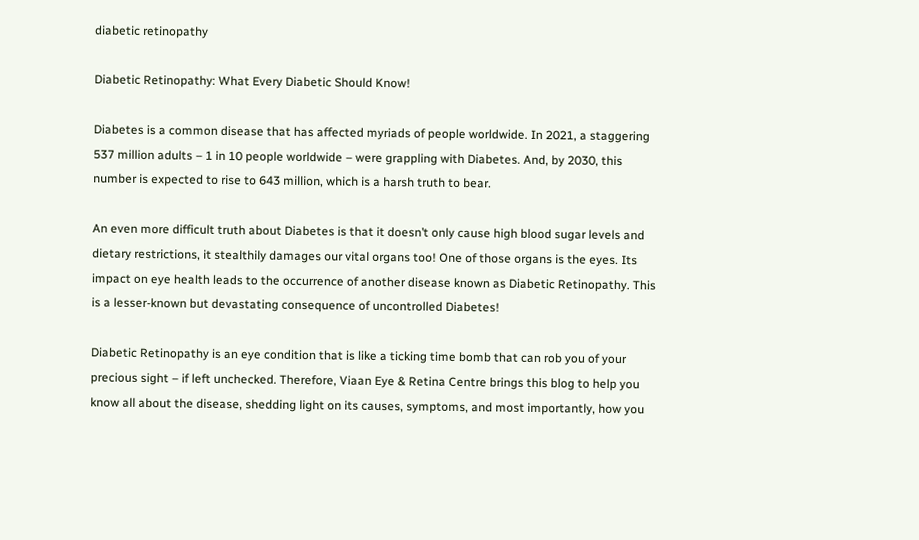diabetic retinopathy

Diabetic Retinopathy: What Every Diabetic Should Know!

Diabetes is a common disease that has affected myriads of people worldwide. In 2021, a staggering 537 million adults – 1 in 10 people worldwide – were grappling with Diabetes. And, by 2030, this number is expected to rise to 643 million, which is a harsh truth to bear.

An even more difficult truth about Diabetes is that it doesn’t only cause high blood sugar levels and dietary restrictions, it stealthily damages our vital organs too! One of those organs is the eyes. Its impact on eye health leads to the occurrence of another disease known as Diabetic Retinopathy. This is a lesser-known but devastating consequence of uncontrolled Diabetes!

Diabetic Retinopathy is an eye condition that is like a ticking time bomb that can rob you of your precious sight – if left unchecked. Therefore, Viaan Eye & Retina Centre brings this blog to help you know all about the disease, shedding light on its causes, symptoms, and most importantly, how you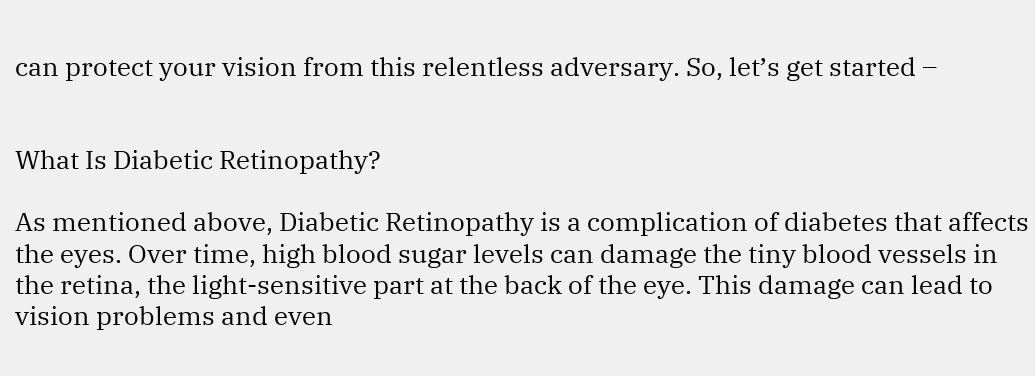can protect your vision from this relentless adversary. So, let’s get started –


What Is Diabetic Retinopathy?

As mentioned above, Diabetic Retinopathy is a complication of diabetes that affects the eyes. Over time, high blood sugar levels can damage the tiny blood vessels in the retina, the light-sensitive part at the back of the eye. This damage can lead to vision problems and even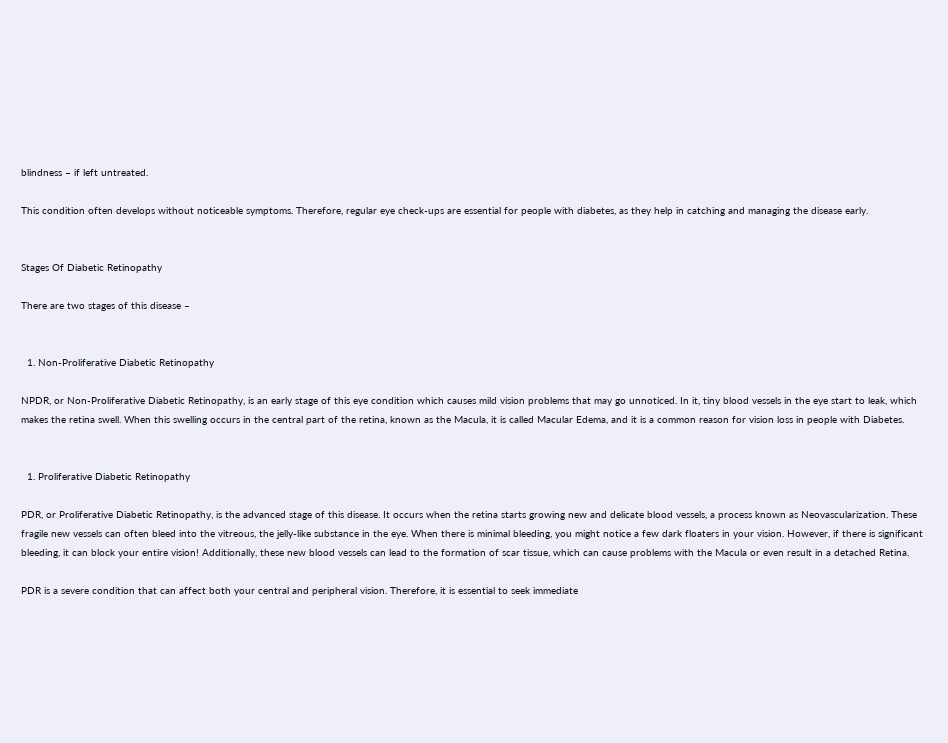blindness – if left untreated.

This condition often develops without noticeable symptoms. Therefore, regular eye check-ups are essential for people with diabetes, as they help in catching and managing the disease early.


Stages Of Diabetic Retinopathy

There are two stages of this disease –


  1. Non-Proliferative Diabetic Retinopathy

NPDR, or Non-Proliferative Diabetic Retinopathy, is an early stage of this eye condition which causes mild vision problems that may go unnoticed. In it, tiny blood vessels in the eye start to leak, which makes the retina swell. When this swelling occurs in the central part of the retina, known as the Macula, it is called Macular Edema, and it is a common reason for vision loss in people with Diabetes.


  1. Proliferative Diabetic Retinopathy

PDR, or Proliferative Diabetic Retinopathy, is the advanced stage of this disease. It occurs when the retina starts growing new and delicate blood vessels, a process known as Neovascularization. These fragile new vessels can often bleed into the vitreous, the jelly-like substance in the eye. When there is minimal bleeding, you might notice a few dark floaters in your vision. However, if there is significant bleeding, it can block your entire vision! Additionally, these new blood vessels can lead to the formation of scar tissue, which can cause problems with the Macula or even result in a detached Retina.

PDR is a severe condition that can affect both your central and peripheral vision. Therefore, it is essential to seek immediate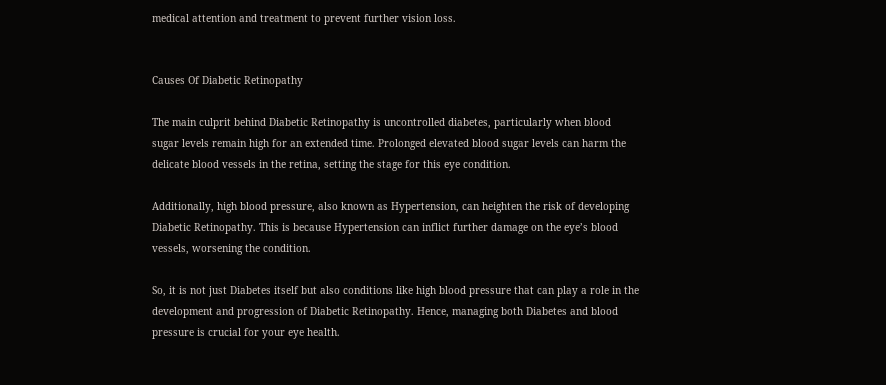medical attention and treatment to prevent further vision loss.


Causes Of Diabetic Retinopathy

The main culprit behind Diabetic Retinopathy is uncontrolled diabetes, particularly when blood sugar levels remain high for an extended time. Prolonged elevated blood sugar levels can harm the delicate blood vessels in the retina, setting the stage for this eye condition.

Additionally, high blood pressure, also known as Hypertension, can heighten the risk of developing Diabetic Retinopathy. This is because Hypertension can inflict further damage on the eye’s blood vessels, worsening the condition.

So, it is not just Diabetes itself but also conditions like high blood pressure that can play a role in the development and progression of Diabetic Retinopathy. Hence, managing both Diabetes and blood pressure is crucial for your eye health.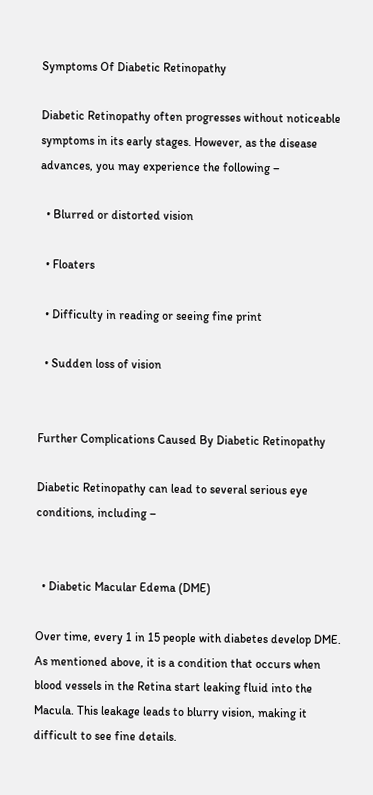Symptoms Of Diabetic Retinopathy

Diabetic Retinopathy often progresses without noticeable symptoms in its early stages. However, as the disease advances, you may experience the following –

  • Blurred or distorted vision

  • Floaters

  • Difficulty in reading or seeing fine print

  • Sudden loss of vision


Further Complications Caused By Diabetic Retinopathy

Diabetic Retinopathy can lead to several serious eye conditions, including –


  • Diabetic Macular Edema (DME)

Over time, every 1 in 15 people with diabetes develop DME. As mentioned above, it is a condition that occurs when blood vessels in the Retina start leaking fluid into the Macula. This leakage leads to blurry vision, making it difficult to see fine details.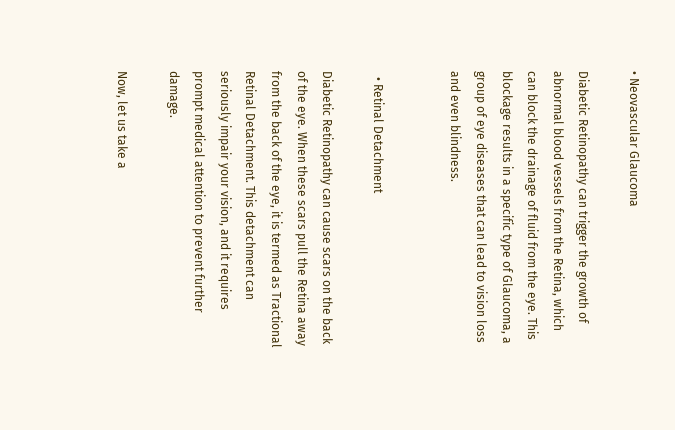• Neovascular Glaucoma

Diabetic Retinopathy can trigger the growth of abnormal blood vessels from the Retina, which can block the drainage of fluid from the eye. This blockage results in a specific type of Glaucoma, a group of eye diseases that can lead to vision loss and even blindness.


  • Retinal Detachment

Diabetic Retinopathy can cause scars on the back of the eye. When these scars pull the Retina away from the back of the eye, it is termed as Tractional Retinal Detachment. This detachment can seriously impair your vision, and it requires prompt medical attention to prevent further damage.

Now, let us take a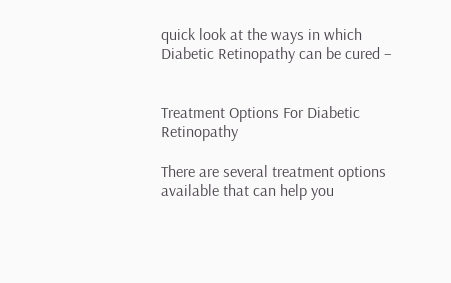quick look at the ways in which Diabetic Retinopathy can be cured –


Treatment Options For Diabetic Retinopathy

There are several treatment options available that can help you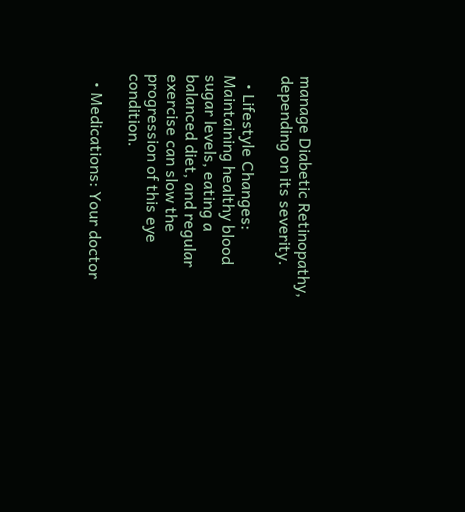manage Diabetic Retinopathy, depending on its severity.

  • Lifestyle Changes: Maintaining healthy blood sugar levels, eating a balanced diet, and regular exercise can slow the progression of this eye condition.

  • Medications: Your doctor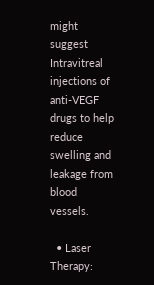might suggest Intravitreal injections of anti-VEGF drugs to help reduce swelling and leakage from blood vessels.

  • Laser Therapy: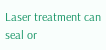Laser treatment can seal or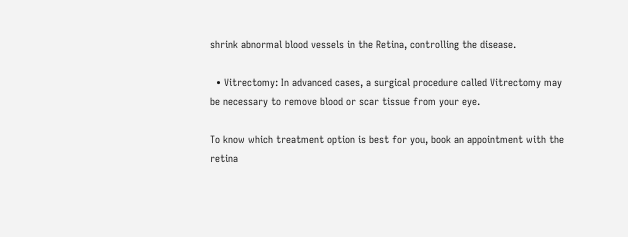shrink abnormal blood vessels in the Retina, controlling the disease.

  • Vitrectomy: In advanced cases, a surgical procedure called Vitrectomy may be necessary to remove blood or scar tissue from your eye.

To know which treatment option is best for you, book an appointment with the retina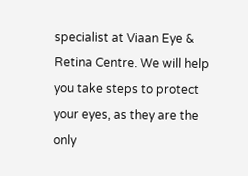specialist at Viaan Eye & Retina Centre. We will help you take steps to protect your eyes, as they are the only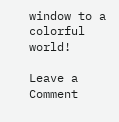window to a colorful world!

Leave a Comment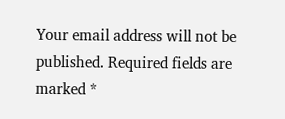Your email address will not be published. Required fields are marked *